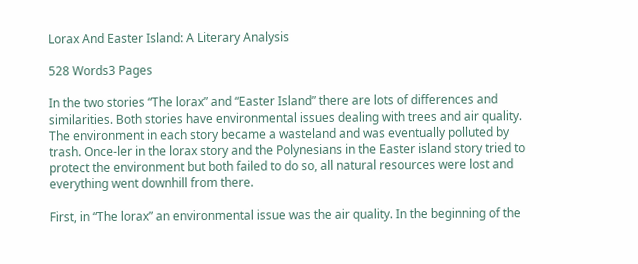Lorax And Easter Island: A Literary Analysis

528 Words3 Pages

In the two stories “The lorax” and “Easter Island” there are lots of differences and similarities. Both stories have environmental issues dealing with trees and air quality. The environment in each story became a wasteland and was eventually polluted by trash. Once-ler in the lorax story and the Polynesians in the Easter island story tried to protect the environment but both failed to do so, all natural resources were lost and everything went downhill from there.

First, in “The lorax” an environmental issue was the air quality. In the beginning of the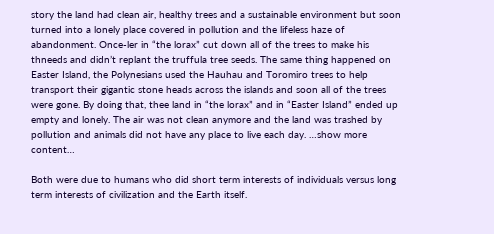story the land had clean air, healthy trees and a sustainable environment but soon turned into a lonely place covered in pollution and the lifeless haze of abandonment. Once-ler in “the lorax” cut down all of the trees to make his thneeds and didn’t replant the truffula tree seeds. The same thing happened on Easter Island, the Polynesians used the Hauhau and Toromiro trees to help transport their gigantic stone heads across the islands and soon all of the trees were gone. By doing that, thee land in “the lorax” and in “Easter Island” ended up empty and lonely. The air was not clean anymore and the land was trashed by pollution and animals did not have any place to live each day. …show more content…

Both were due to humans who did short term interests of individuals versus long term interests of civilization and the Earth itself.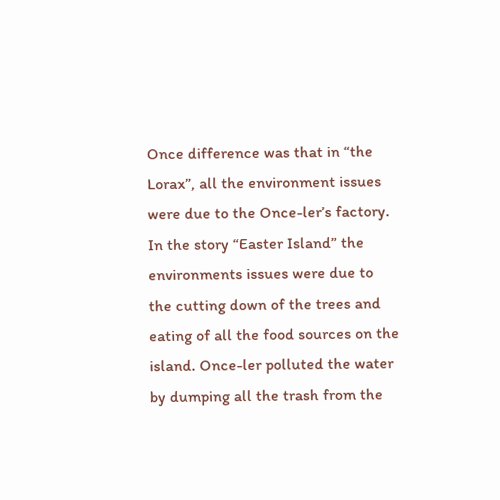Once difference was that in “the Lorax”, all the environment issues were due to the Once-ler’s factory. In the story “Easter Island” the environments issues were due to the cutting down of the trees and eating of all the food sources on the island. Once-ler polluted the water by dumping all the trash from the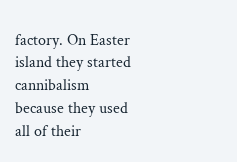factory. On Easter island they started cannibalism because they used all of their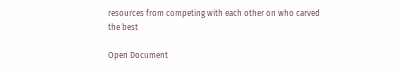resources from competing with each other on who carved the best

Open Document